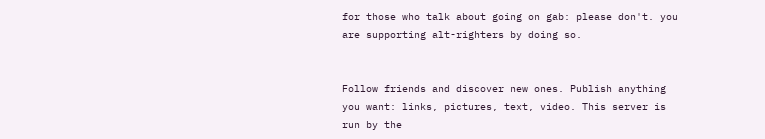for those who talk about going on gab: please don't. you are supporting alt-righters by doing so.


Follow friends and discover new ones. Publish anything you want: links, pictures, text, video. This server is run by the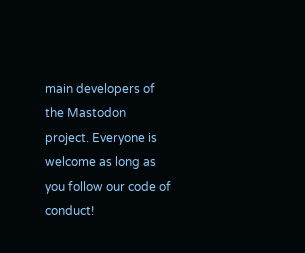main developers of the Mastodon project. Everyone is welcome as long as you follow our code of conduct!